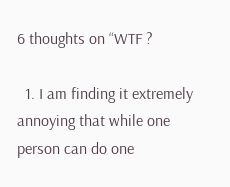6 thoughts on “WTF ?

  1. I am finding it extremely annoying that while one person can do one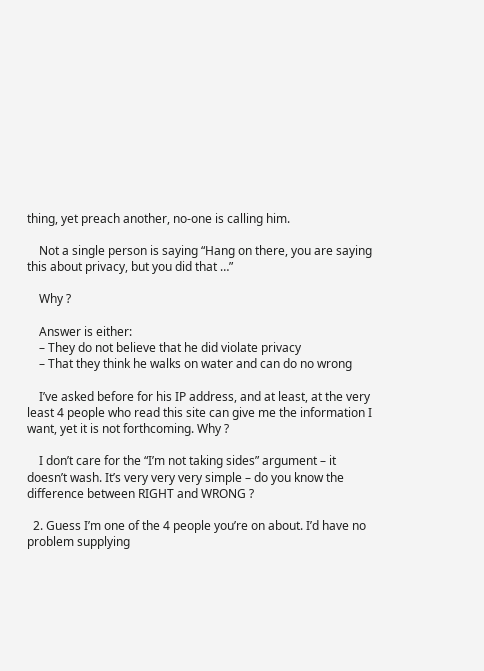thing, yet preach another, no-one is calling him.

    Not a single person is saying “Hang on there, you are saying this about privacy, but you did that …”

    Why ?

    Answer is either:
    – They do not believe that he did violate privacy
    – That they think he walks on water and can do no wrong

    I’ve asked before for his IP address, and at least, at the very least 4 people who read this site can give me the information I want, yet it is not forthcoming. Why ?

    I don’t care for the “I’m not taking sides” argument – it doesn’t wash. It’s very very very simple – do you know the difference between RIGHT and WRONG ?

  2. Guess I’m one of the 4 people you’re on about. I’d have no problem supplying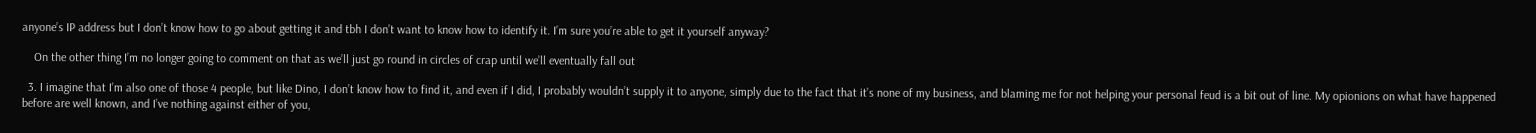anyone’s IP address but I don’t know how to go about getting it and tbh I don’t want to know how to identify it. I’m sure you’re able to get it yourself anyway?

    On the other thing I’m no longer going to comment on that as we’ll just go round in circles of crap until we’ll eventually fall out

  3. I imagine that I’m also one of those 4 people, but like Dino, I don’t know how to find it, and even if I did, I probably wouldn’t supply it to anyone, simply due to the fact that it’s none of my business, and blaming me for not helping your personal feud is a bit out of line. My opionions on what have happened before are well known, and I’ve nothing against either of you,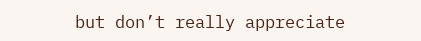but don’t really appreciate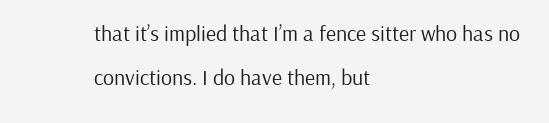that it’s implied that I’m a fence sitter who has no convictions. I do have them, but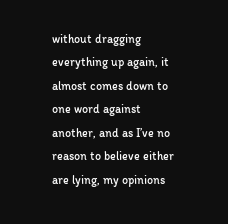without dragging everything up again, it almost comes down to one word against another, and as I’ve no reason to believe either are lying, my opinions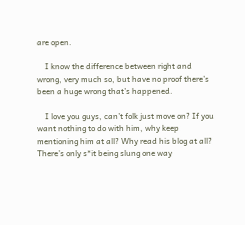are open.

    I know the difference between right and wrong, very much so, but have no proof there’s been a huge wrong that’s happened.

    I love you guys, can’t folk just move on? If you want nothing to do with him, why keep mentioning him at all? Why read his blog at all? There’s only s*it being slung one way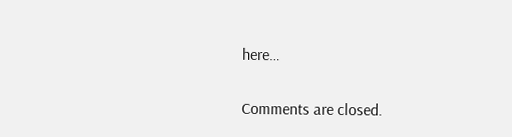here…

Comments are closed.